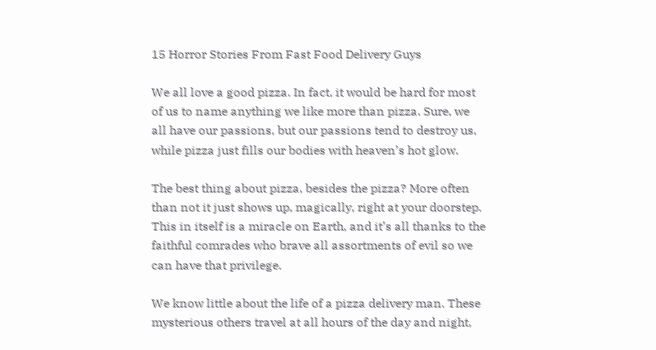15 Horror Stories From Fast Food Delivery Guys

We all love a good pizza. In fact, it would be hard for most of us to name anything we like more than pizza. Sure, we all have our passions, but our passions tend to destroy us, while pizza just fills our bodies with heaven’s hot glow.

The best thing about pizza, besides the pizza? More often than not it just shows up, magically, right at your doorstep. This in itself is a miracle on Earth, and it’s all thanks to the faithful comrades who brave all assortments of evil so we can have that privilege.

We know little about the life of a pizza delivery man. These mysterious others travel at all hours of the day and night,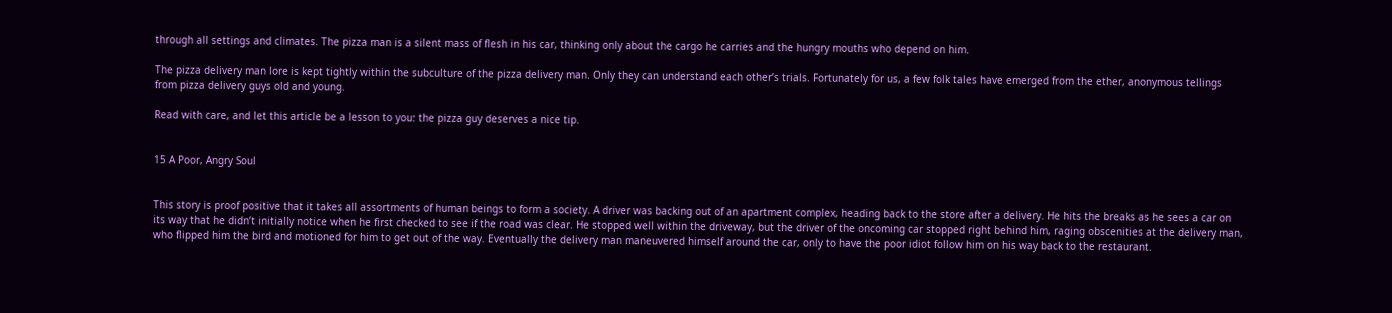through all settings and climates. The pizza man is a silent mass of flesh in his car, thinking only about the cargo he carries and the hungry mouths who depend on him.

The pizza delivery man lore is kept tightly within the subculture of the pizza delivery man. Only they can understand each other’s trials. Fortunately for us, a few folk tales have emerged from the ether, anonymous tellings from pizza delivery guys old and young.

Read with care, and let this article be a lesson to you: the pizza guy deserves a nice tip.


15 A Poor, Angry Soul


This story is proof positive that it takes all assortments of human beings to form a society. A driver was backing out of an apartment complex, heading back to the store after a delivery. He hits the breaks as he sees a car on its way that he didn’t initially notice when he first checked to see if the road was clear. He stopped well within the driveway, but the driver of the oncoming car stopped right behind him, raging obscenities at the delivery man, who flipped him the bird and motioned for him to get out of the way. Eventually the delivery man maneuvered himself around the car, only to have the poor idiot follow him on his way back to the restaurant.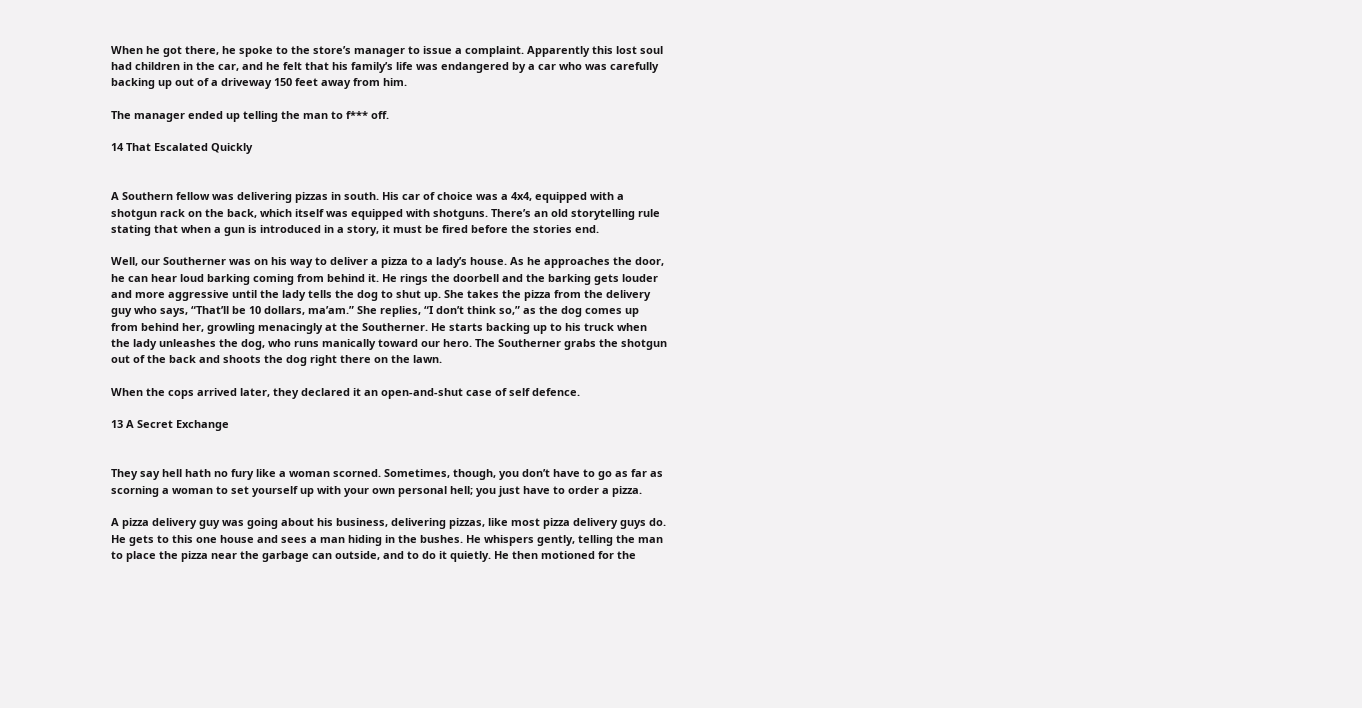When he got there, he spoke to the store’s manager to issue a complaint. Apparently this lost soul had children in the car, and he felt that his family’s life was endangered by a car who was carefully backing up out of a driveway 150 feet away from him.

The manager ended up telling the man to f*** off.

14 That Escalated Quickly


A Southern fellow was delivering pizzas in south. His car of choice was a 4x4, equipped with a shotgun rack on the back, which itself was equipped with shotguns. There’s an old storytelling rule stating that when a gun is introduced in a story, it must be fired before the stories end.

Well, our Southerner was on his way to deliver a pizza to a lady’s house. As he approaches the door, he can hear loud barking coming from behind it. He rings the doorbell and the barking gets louder and more aggressive until the lady tells the dog to shut up. She takes the pizza from the delivery guy who says, “That’ll be 10 dollars, ma’am.” She replies, “I don’t think so,” as the dog comes up from behind her, growling menacingly at the Southerner. He starts backing up to his truck when the lady unleashes the dog, who runs manically toward our hero. The Southerner grabs the shotgun out of the back and shoots the dog right there on the lawn.

When the cops arrived later, they declared it an open-and-shut case of self defence.

13 A Secret Exchange


They say hell hath no fury like a woman scorned. Sometimes, though, you don’t have to go as far as scorning a woman to set yourself up with your own personal hell; you just have to order a pizza.

A pizza delivery guy was going about his business, delivering pizzas, like most pizza delivery guys do. He gets to this one house and sees a man hiding in the bushes. He whispers gently, telling the man to place the pizza near the garbage can outside, and to do it quietly. He then motioned for the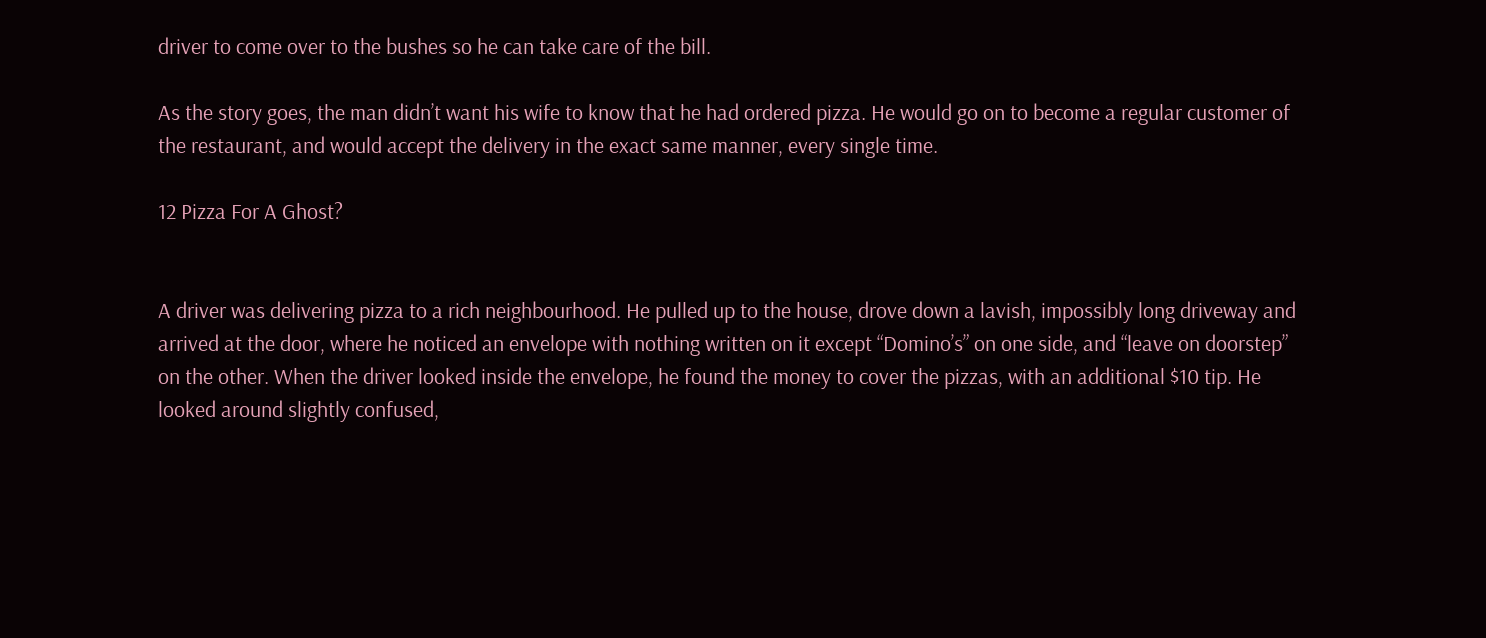driver to come over to the bushes so he can take care of the bill.

As the story goes, the man didn’t want his wife to know that he had ordered pizza. He would go on to become a regular customer of the restaurant, and would accept the delivery in the exact same manner, every single time.

12 Pizza For A Ghost?


A driver was delivering pizza to a rich neighbourhood. He pulled up to the house, drove down a lavish, impossibly long driveway and arrived at the door, where he noticed an envelope with nothing written on it except “Domino’s” on one side, and “leave on doorstep” on the other. When the driver looked inside the envelope, he found the money to cover the pizzas, with an additional $10 tip. He looked around slightly confused,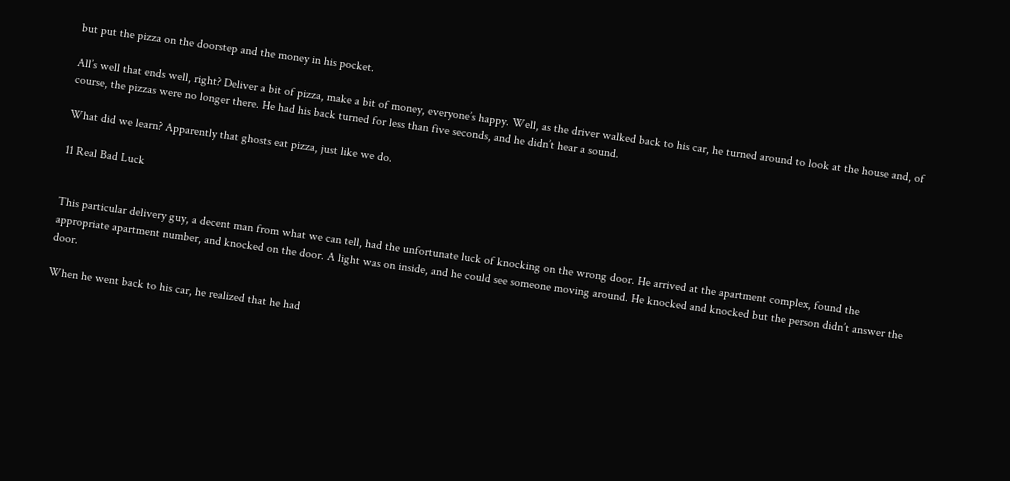but put the pizza on the doorstep and the money in his pocket.

All’s well that ends well, right? Deliver a bit of pizza, make a bit of money, everyone’s happy. Well, as the driver walked back to his car, he turned around to look at the house and, of course, the pizzas were no longer there. He had his back turned for less than five seconds, and he didn’t hear a sound.

What did we learn? Apparently that ghosts eat pizza, just like we do.

11 Real Bad Luck


This particular delivery guy, a decent man from what we can tell, had the unfortunate luck of knocking on the wrong door. He arrived at the apartment complex, found the appropriate apartment number, and knocked on the door. A light was on inside, and he could see someone moving around. He knocked and knocked but the person didn’t answer the door.

When he went back to his car, he realized that he had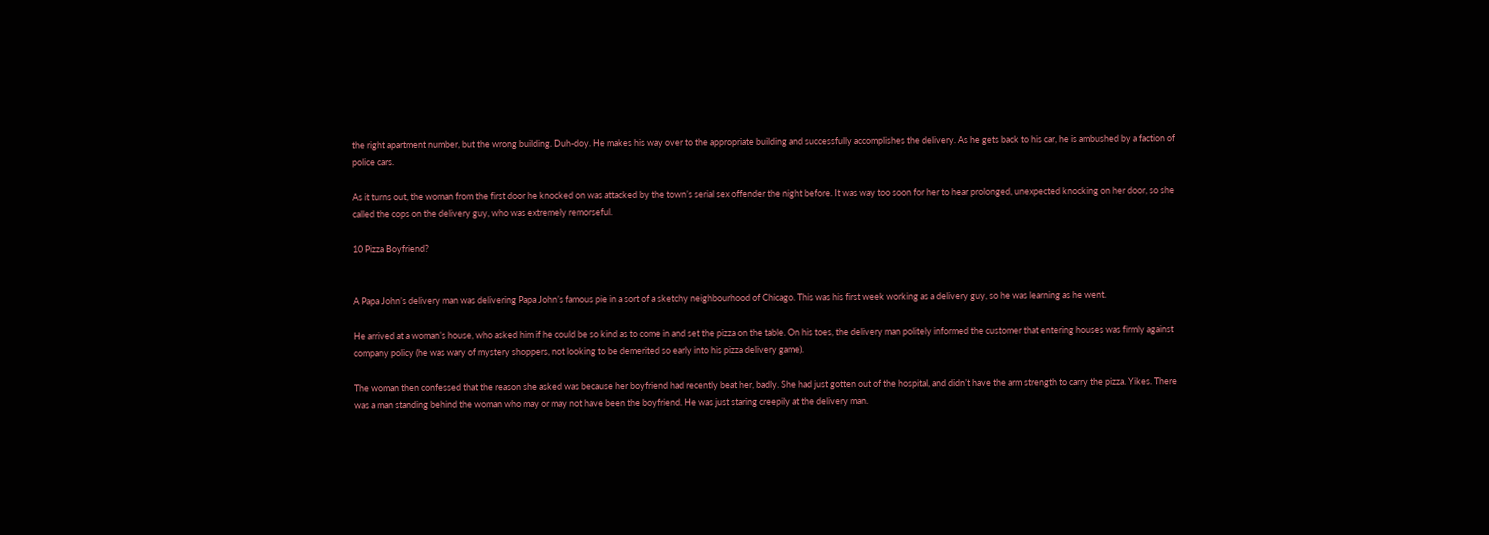the right apartment number, but the wrong building. Duh-doy. He makes his way over to the appropriate building and successfully accomplishes the delivery. As he gets back to his car, he is ambushed by a faction of police cars.

As it turns out, the woman from the first door he knocked on was attacked by the town’s serial sex offender the night before. It was way too soon for her to hear prolonged, unexpected knocking on her door, so she called the cops on the delivery guy, who was extremely remorseful.

10 Pizza Boyfriend?


A Papa John’s delivery man was delivering Papa John’s famous pie in a sort of a sketchy neighbourhood of Chicago. This was his first week working as a delivery guy, so he was learning as he went.

He arrived at a woman’s house, who asked him if he could be so kind as to come in and set the pizza on the table. On his toes, the delivery man politely informed the customer that entering houses was firmly against company policy (he was wary of mystery shoppers, not looking to be demerited so early into his pizza delivery game).

The woman then confessed that the reason she asked was because her boyfriend had recently beat her, badly. She had just gotten out of the hospital, and didn’t have the arm strength to carry the pizza. Yikes. There was a man standing behind the woman who may or may not have been the boyfriend. He was just staring creepily at the delivery man.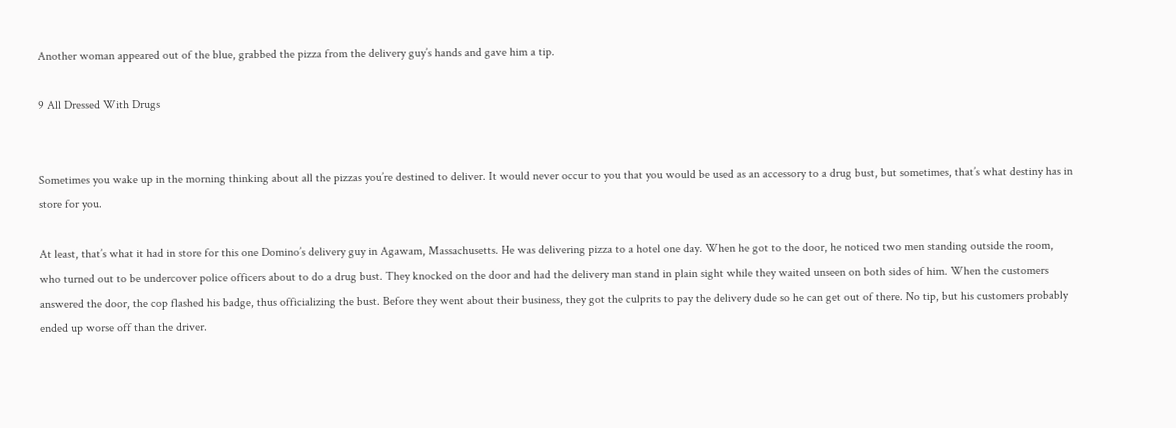Another woman appeared out of the blue, grabbed the pizza from the delivery guy’s hands and gave him a tip.

9 All Dressed With Drugs


Sometimes you wake up in the morning thinking about all the pizzas you’re destined to deliver. It would never occur to you that you would be used as an accessory to a drug bust, but sometimes, that’s what destiny has in store for you.

At least, that’s what it had in store for this one Domino’s delivery guy in Agawam, Massachusetts. He was delivering pizza to a hotel one day. When he got to the door, he noticed two men standing outside the room, who turned out to be undercover police officers about to do a drug bust. They knocked on the door and had the delivery man stand in plain sight while they waited unseen on both sides of him. When the customers answered the door, the cop flashed his badge, thus officializing the bust. Before they went about their business, they got the culprits to pay the delivery dude so he can get out of there. No tip, but his customers probably ended up worse off than the driver.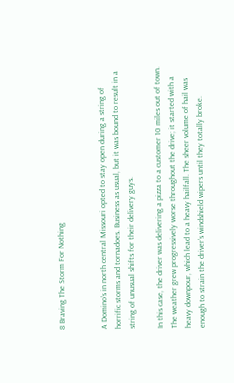8 Braving The Storm For Nothing


A Domino’s in north central Missouri opted to stay open during a string of horrific storms and tornadoes. Business as usual, but it was bound to result in a string of unusual shifts for their delivery guys.

In this case, the driver was delivering a pizza to a customer 10 miles out of town. The weather grew progressively worse throughout the drive; it started with a heavy downpour, which lead to a heavy hailfall. The sheer volume of hail was enough to strain the driver’s windshield wipers until they totally broke.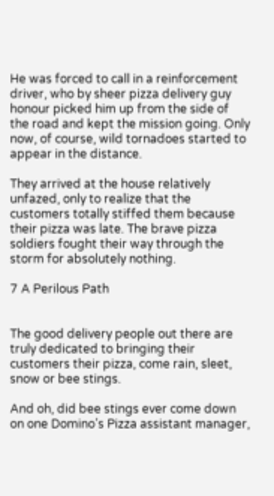He was forced to call in a reinforcement driver, who by sheer pizza delivery guy honour picked him up from the side of the road and kept the mission going. Only now, of course, wild tornadoes started to appear in the distance.

They arrived at the house relatively unfazed, only to realize that the customers totally stiffed them because their pizza was late. The brave pizza soldiers fought their way through the storm for absolutely nothing.

7 A Perilous Path


The good delivery people out there are truly dedicated to bringing their customers their pizza, come rain, sleet, snow or bee stings.

And oh, did bee stings ever come down on one Domino’s Pizza assistant manager,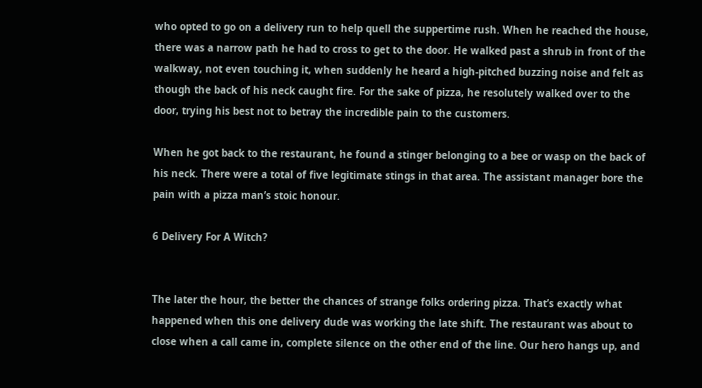who opted to go on a delivery run to help quell the suppertime rush. When he reached the house, there was a narrow path he had to cross to get to the door. He walked past a shrub in front of the walkway, not even touching it, when suddenly he heard a high-pitched buzzing noise and felt as though the back of his neck caught fire. For the sake of pizza, he resolutely walked over to the door, trying his best not to betray the incredible pain to the customers.

When he got back to the restaurant, he found a stinger belonging to a bee or wasp on the back of his neck. There were a total of five legitimate stings in that area. The assistant manager bore the pain with a pizza man’s stoic honour.

6 Delivery For A Witch?


The later the hour, the better the chances of strange folks ordering pizza. That’s exactly what happened when this one delivery dude was working the late shift. The restaurant was about to close when a call came in, complete silence on the other end of the line. Our hero hangs up, and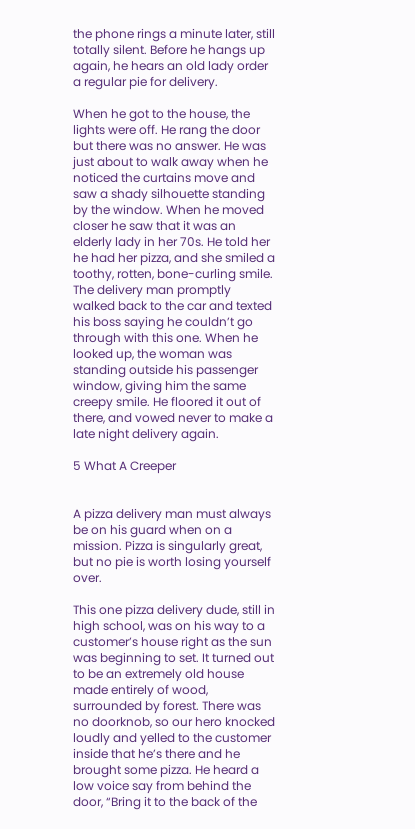the phone rings a minute later, still totally silent. Before he hangs up again, he hears an old lady order a regular pie for delivery.

When he got to the house, the lights were off. He rang the door but there was no answer. He was just about to walk away when he noticed the curtains move and saw a shady silhouette standing by the window. When he moved closer he saw that it was an elderly lady in her 70s. He told her he had her pizza, and she smiled a toothy, rotten, bone-curling smile. The delivery man promptly walked back to the car and texted his boss saying he couldn’t go through with this one. When he looked up, the woman was standing outside his passenger window, giving him the same creepy smile. He floored it out of there, and vowed never to make a late night delivery again.

5 What A Creeper


A pizza delivery man must always be on his guard when on a mission. Pizza is singularly great, but no pie is worth losing yourself over.

This one pizza delivery dude, still in high school, was on his way to a customer’s house right as the sun was beginning to set. It turned out to be an extremely old house made entirely of wood, surrounded by forest. There was no doorknob, so our hero knocked loudly and yelled to the customer inside that he’s there and he brought some pizza. He heard a low voice say from behind the door, “Bring it to the back of the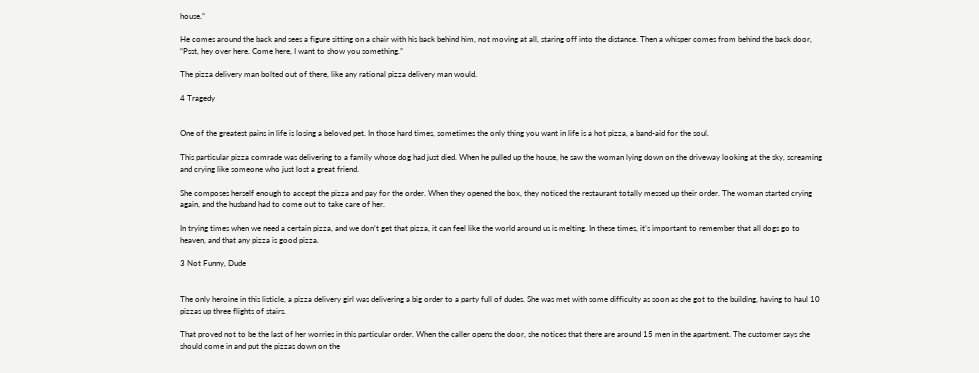house.”

He comes around the back and sees a figure sitting on a chair with his back behind him, not moving at all, staring off into the distance. Then a whisper comes from behind the back door, “Psst, hey over here. Come here, I want to show you something.”

The pizza delivery man bolted out of there, like any rational pizza delivery man would.

4 Tragedy


One of the greatest pains in life is losing a beloved pet. In those hard times, sometimes the only thing you want in life is a hot pizza, a band-aid for the soul.

This particular pizza comrade was delivering to a family whose dog had just died. When he pulled up the house, he saw the woman lying down on the driveway looking at the sky, screaming and crying like someone who just lost a great friend.

She composes herself enough to accept the pizza and pay for the order. When they opened the box, they noticed the restaurant totally messed up their order. The woman started crying again, and the husband had to come out to take care of her.

In trying times when we need a certain pizza, and we don’t get that pizza, it can feel like the world around us is melting. In these times, it’s important to remember that all dogs go to heaven, and that any pizza is good pizza.

3 Not Funny, Dude


The only heroine in this listicle, a pizza delivery girl was delivering a big order to a party full of dudes. She was met with some difficulty as soon as she got to the building, having to haul 10 pizzas up three flights of stairs.

That proved not to be the last of her worries in this particular order. When the caller opens the door, she notices that there are around 15 men in the apartment. The customer says she should come in and put the pizzas down on the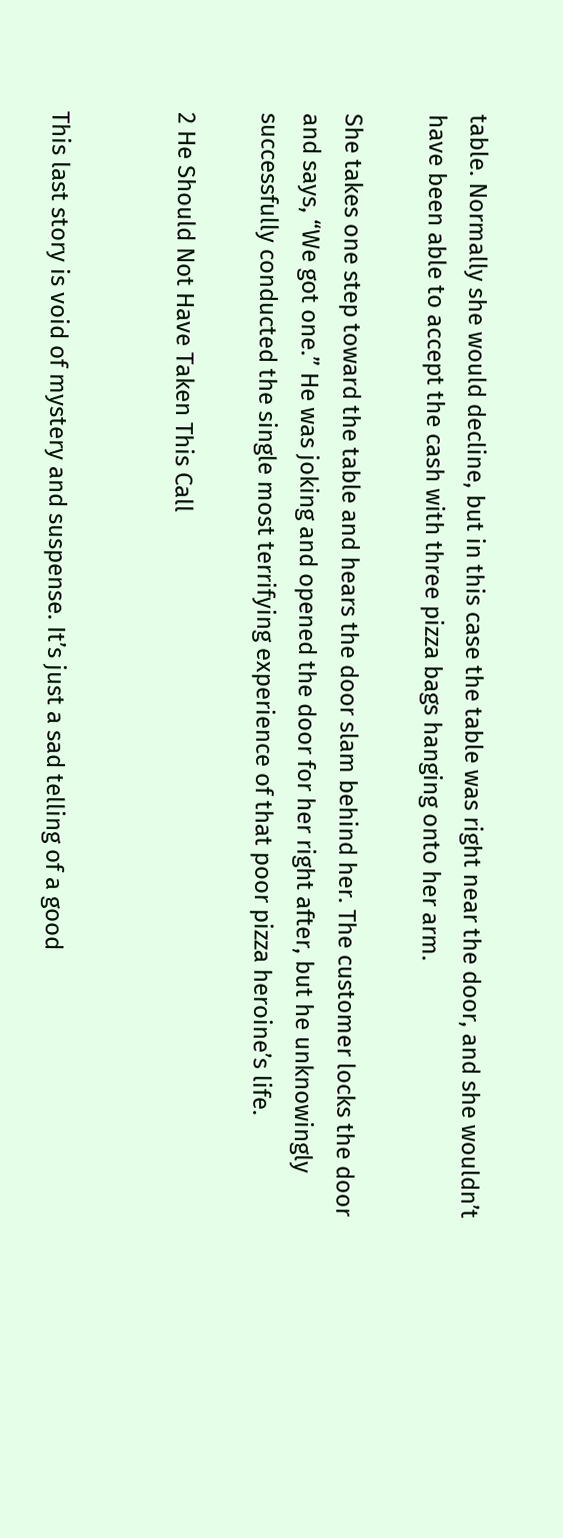table. Normally she would decline, but in this case the table was right near the door, and she wouldn’t have been able to accept the cash with three pizza bags hanging onto her arm.

She takes one step toward the table and hears the door slam behind her. The customer locks the door and says, “We got one.” He was joking and opened the door for her right after, but he unknowingly successfully conducted the single most terrifying experience of that poor pizza heroine’s life.

2 He Should Not Have Taken This Call


This last story is void of mystery and suspense. It’s just a sad telling of a good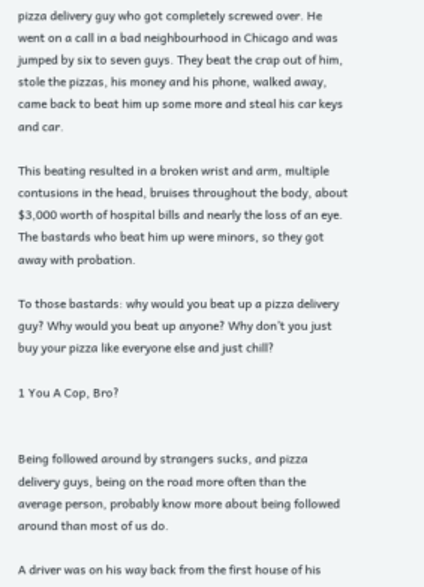pizza delivery guy who got completely screwed over. He went on a call in a bad neighbourhood in Chicago and was jumped by six to seven guys. They beat the crap out of him, stole the pizzas, his money and his phone, walked away, came back to beat him up some more and steal his car keys and car.

This beating resulted in a broken wrist and arm, multiple contusions in the head, bruises throughout the body, about $3,000 worth of hospital bills and nearly the loss of an eye. The bastards who beat him up were minors, so they got away with probation.

To those bastards: why would you beat up a pizza delivery guy? Why would you beat up anyone? Why don’t you just buy your pizza like everyone else and just chill?

1 You A Cop, Bro?


Being followed around by strangers sucks, and pizza delivery guys, being on the road more often than the average person, probably know more about being followed around than most of us do.

A driver was on his way back from the first house of his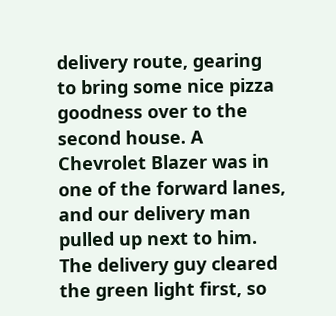delivery route, gearing to bring some nice pizza goodness over to the second house. A Chevrolet Blazer was in one of the forward lanes, and our delivery man pulled up next to him. The delivery guy cleared the green light first, so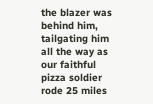the blazer was behind him, tailgating him all the way as our faithful pizza soldier rode 25 miles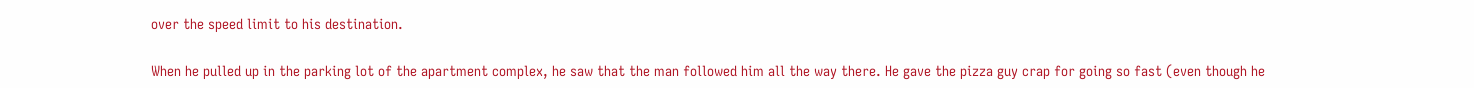over the speed limit to his destination.

When he pulled up in the parking lot of the apartment complex, he saw that the man followed him all the way there. He gave the pizza guy crap for going so fast (even though he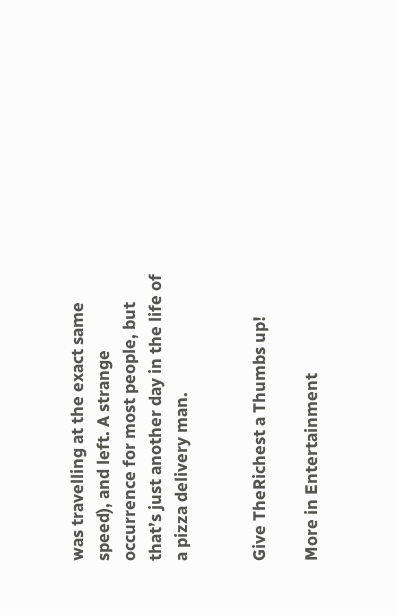was travelling at the exact same speed), and left. A strange occurrence for most people, but that’s just another day in the life of a pizza delivery man.


Give TheRichest a Thumbs up!

More in Entertainment